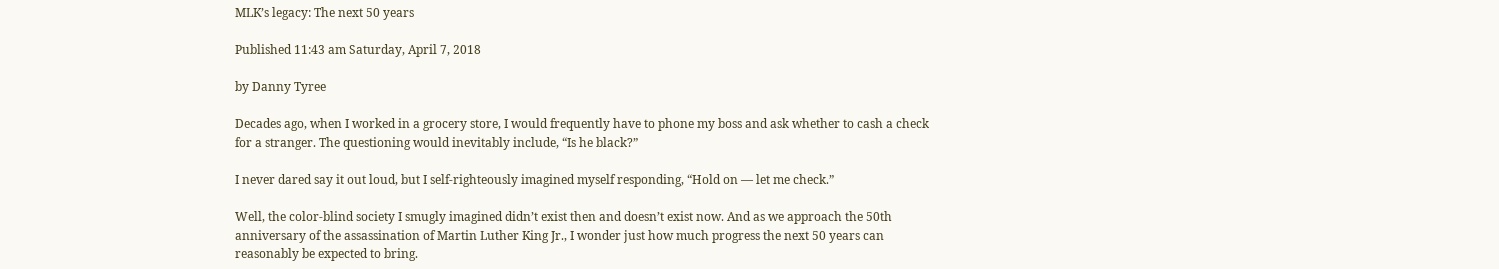MLK’s legacy: The next 50 years

Published 11:43 am Saturday, April 7, 2018

by Danny Tyree

Decades ago, when I worked in a grocery store, I would frequently have to phone my boss and ask whether to cash a check for a stranger. The questioning would inevitably include, “Is he black?”

I never dared say it out loud, but I self-righteously imagined myself responding, “Hold on — let me check.”

Well, the color-blind society I smugly imagined didn’t exist then and doesn’t exist now. And as we approach the 50th anniversary of the assassination of Martin Luther King Jr., I wonder just how much progress the next 50 years can reasonably be expected to bring.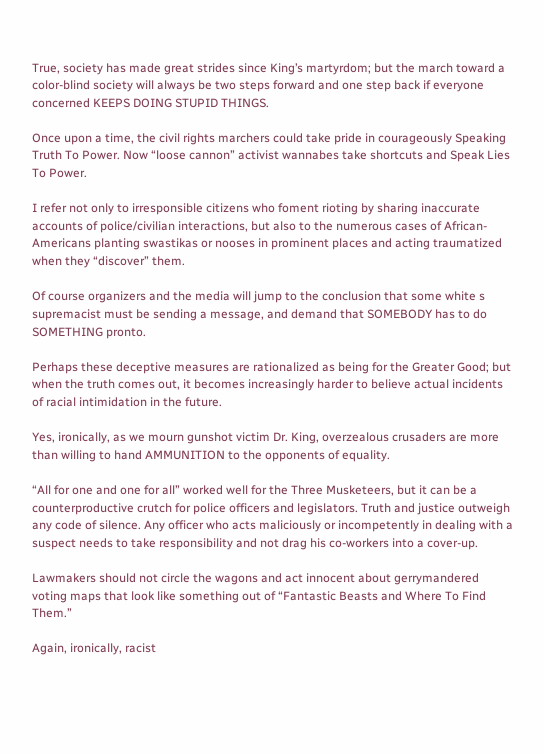True, society has made great strides since King’s martyrdom; but the march toward a color-blind society will always be two steps forward and one step back if everyone concerned KEEPS DOING STUPID THINGS.

Once upon a time, the civil rights marchers could take pride in courageously Speaking Truth To Power. Now “loose cannon” activist wannabes take shortcuts and Speak Lies To Power.

I refer not only to irresponsible citizens who foment rioting by sharing inaccurate accounts of police/civilian interactions, but also to the numerous cases of African-Americans planting swastikas or nooses in prominent places and acting traumatized when they “discover” them.

Of course organizers and the media will jump to the conclusion that some white s supremacist must be sending a message, and demand that SOMEBODY has to do SOMETHING pronto.

Perhaps these deceptive measures are rationalized as being for the Greater Good; but when the truth comes out, it becomes increasingly harder to believe actual incidents of racial intimidation in the future.

Yes, ironically, as we mourn gunshot victim Dr. King, overzealous crusaders are more than willing to hand AMMUNITION to the opponents of equality.

“All for one and one for all” worked well for the Three Musketeers, but it can be a counterproductive crutch for police officers and legislators. Truth and justice outweigh any code of silence. Any officer who acts maliciously or incompetently in dealing with a suspect needs to take responsibility and not drag his co-workers into a cover-up.

Lawmakers should not circle the wagons and act innocent about gerrymandered voting maps that look like something out of “Fantastic Beasts and Where To Find Them.”

Again, ironically, racist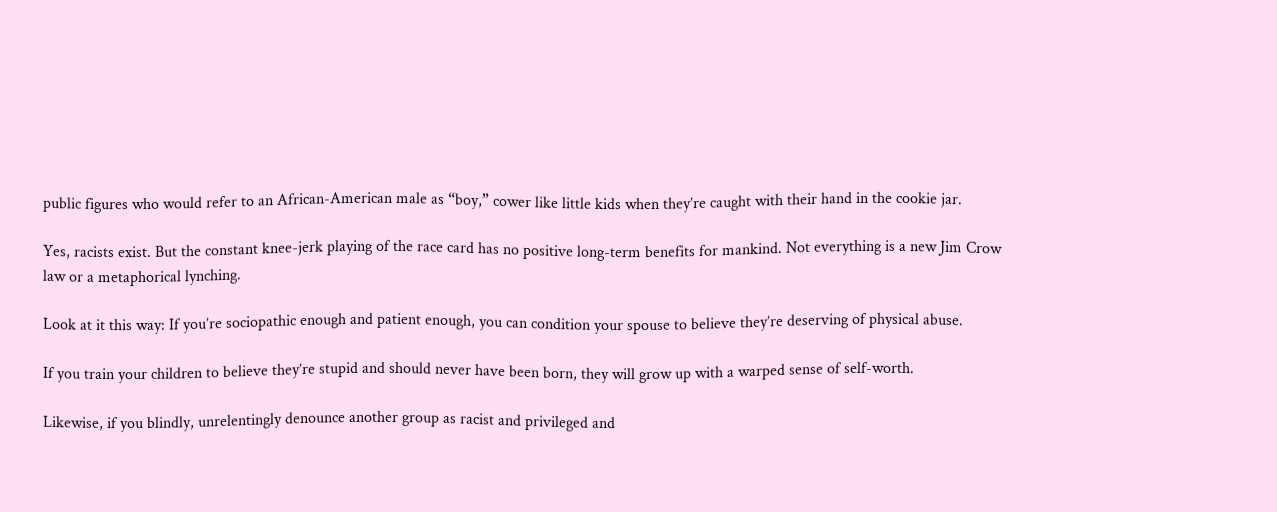public figures who would refer to an African-American male as “boy,” cower like little kids when they’re caught with their hand in the cookie jar.

Yes, racists exist. But the constant knee-jerk playing of the race card has no positive long-term benefits for mankind. Not everything is a new Jim Crow law or a metaphorical lynching.

Look at it this way: If you’re sociopathic enough and patient enough, you can condition your spouse to believe they’re deserving of physical abuse.

If you train your children to believe they’re stupid and should never have been born, they will grow up with a warped sense of self-worth.

Likewise, if you blindly, unrelentingly denounce another group as racist and privileged and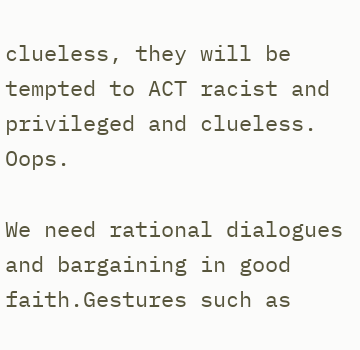clueless, they will be tempted to ACT racist and privileged and clueless. Oops.

We need rational dialogues and bargaining in good faith.Gestures such as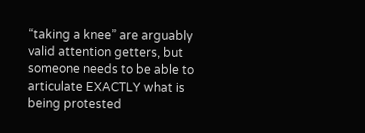“taking a knee” are arguably valid attention getters, but someone needs to be able to articulate EXACTLY what is being protested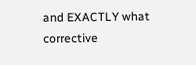and EXACTLY what corrective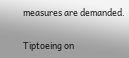measures are demanded.

Tiptoeing on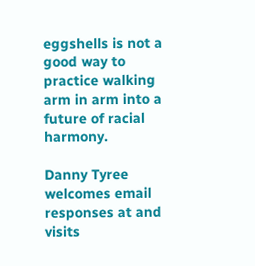eggshells is not a good way to practice walking arm in arm into a future of racial harmony.

Danny Tyree welcomes email responses at and visits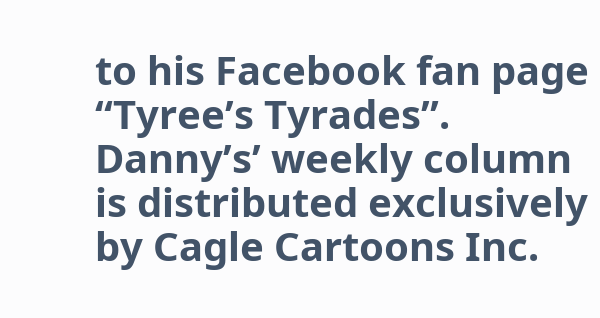to his Facebook fan page “Tyree’s Tyrades”. Danny’s’ weekly column is distributed exclusively by Cagle Cartoons Inc.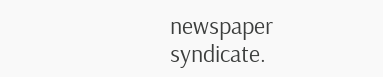newspaper syndicate.